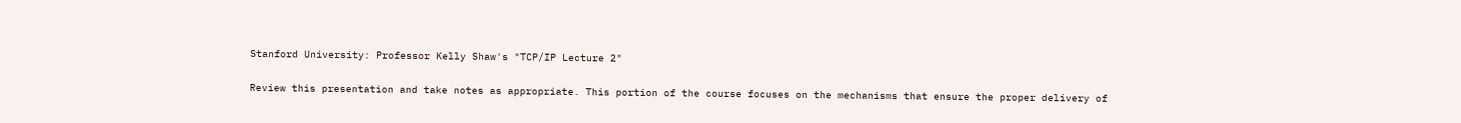Stanford University: Professor Kelly Shaw's "TCP/IP Lecture 2"

Review this presentation and take notes as appropriate. This portion of the course focuses on the mechanisms that ensure the proper delivery of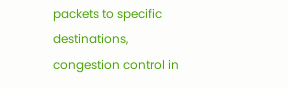packets to specific destinations, congestion control in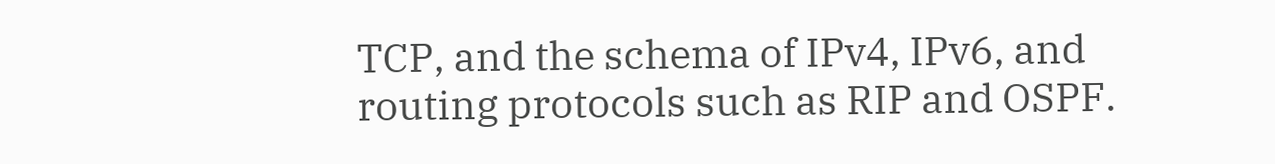TCP, and the schema of IPv4, IPv6, and routing protocols such as RIP and OSPF.